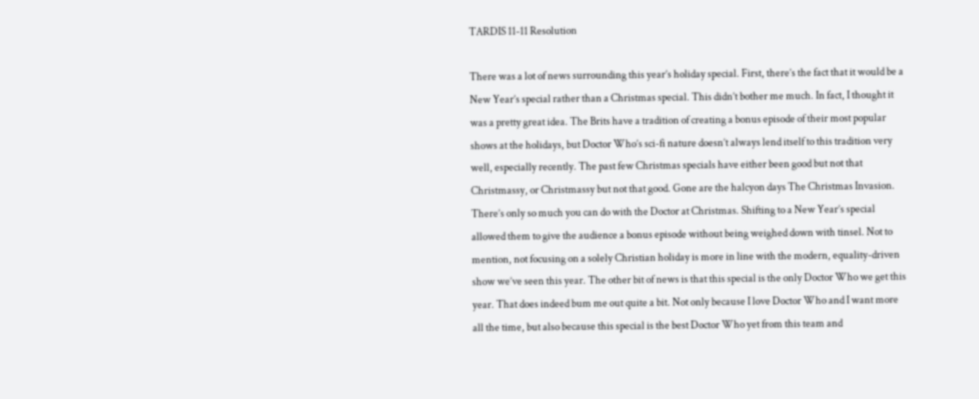TARDIS 11-11 Resolution

There was a lot of news surrounding this year’s holiday special. First, there’s the fact that it would be a New Year’s special rather than a Christmas special. This didn’t bother me much. In fact, I thought it was a pretty great idea. The Brits have a tradition of creating a bonus episode of their most popular shows at the holidays, but Doctor Who’s sci-fi nature doesn’t always lend itself to this tradition very well, especially recently. The past few Christmas specials have either been good but not that Christmassy, or Christmassy but not that good. Gone are the halcyon days The Christmas Invasion. There’s only so much you can do with the Doctor at Christmas. Shifting to a New Year’s special allowed them to give the audience a bonus episode without being weighed down with tinsel. Not to mention, not focusing on a solely Christian holiday is more in line with the modern, equality-driven show we’ve seen this year. The other bit of news is that this special is the only Doctor Who we get this year. That does indeed bum me out quite a bit. Not only because I love Doctor Who and I want more all the time, but also because this special is the best Doctor Who yet from this team and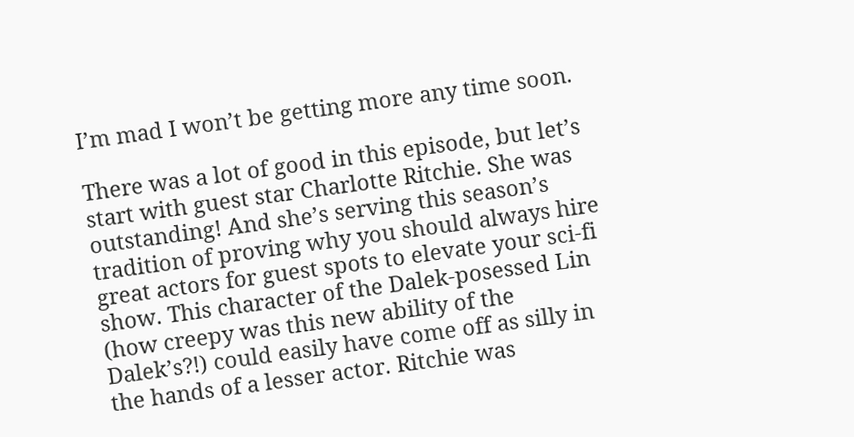I’m mad I won’t be getting more any time soon.

There was a lot of good in this episode, but let’s start with guest star Charlotte Ritchie. She was outstanding! And she’s serving this season’s tradition of proving why you should always hire great actors for guest spots to elevate your sci-fi show. This character of the Dalek-posessed Lin (how creepy was this new ability of the Dalek’s?!) could easily have come off as silly in the hands of a lesser actor. Ritchie was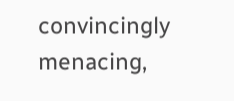convincingly menacing,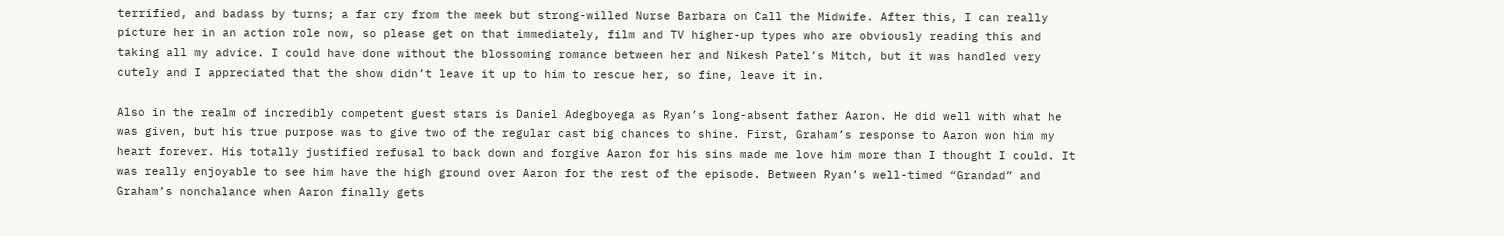terrified, and badass by turns; a far cry from the meek but strong-willed Nurse Barbara on Call the Midwife. After this, I can really picture her in an action role now, so please get on that immediately, film and TV higher-up types who are obviously reading this and taking all my advice. I could have done without the blossoming romance between her and Nikesh Patel’s Mitch, but it was handled very cutely and I appreciated that the show didn’t leave it up to him to rescue her, so fine, leave it in.

Also in the realm of incredibly competent guest stars is Daniel Adegboyega as Ryan’s long-absent father Aaron. He did well with what he was given, but his true purpose was to give two of the regular cast big chances to shine. First, Graham’s response to Aaron won him my heart forever. His totally justified refusal to back down and forgive Aaron for his sins made me love him more than I thought I could. It was really enjoyable to see him have the high ground over Aaron for the rest of the episode. Between Ryan’s well-timed “Grandad” and Graham’s nonchalance when Aaron finally gets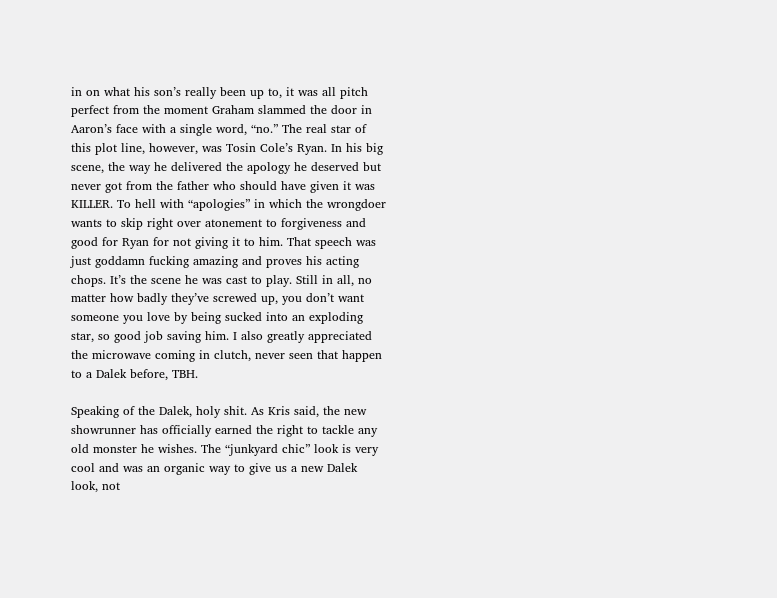in on what his son’s really been up to, it was all pitch perfect from the moment Graham slammed the door in Aaron’s face with a single word, “no.” The real star of this plot line, however, was Tosin Cole’s Ryan. In his big scene, the way he delivered the apology he deserved but never got from the father who should have given it was KILLER. To hell with “apologies” in which the wrongdoer wants to skip right over atonement to forgiveness and good for Ryan for not giving it to him. That speech was just goddamn fucking amazing and proves his acting chops. It’s the scene he was cast to play. Still in all, no matter how badly they’ve screwed up, you don’t want someone you love by being sucked into an exploding star, so good job saving him. I also greatly appreciated the microwave coming in clutch, never seen that happen to a Dalek before, TBH.

Speaking of the Dalek, holy shit. As Kris said, the new showrunner has officially earned the right to tackle any old monster he wishes. The “junkyard chic” look is very cool and was an organic way to give us a new Dalek look, not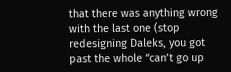that there was anything wrong with the last one (stop redesigning Daleks, you got past the whole “can’t go up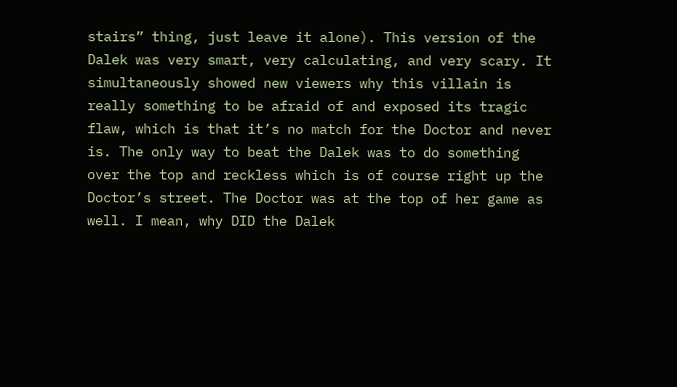stairs” thing, just leave it alone). This version of the Dalek was very smart, very calculating, and very scary. It simultaneously showed new viewers why this villain is really something to be afraid of and exposed its tragic flaw, which is that it’s no match for the Doctor and never is. The only way to beat the Dalek was to do something over the top and reckless which is of course right up the Doctor’s street. The Doctor was at the top of her game as well. I mean, why DID the Dalek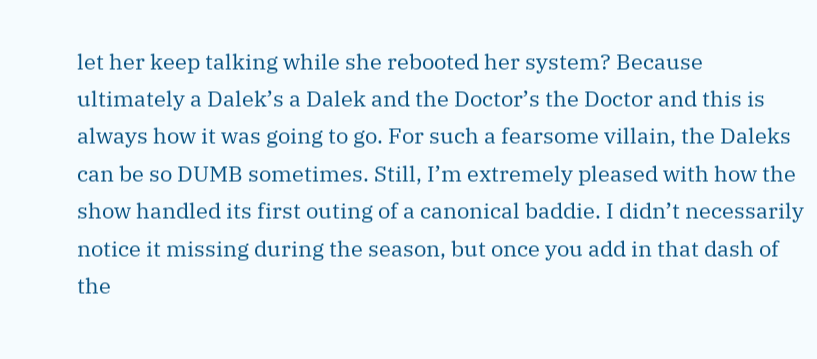let her keep talking while she rebooted her system? Because ultimately a Dalek’s a Dalek and the Doctor’s the Doctor and this is always how it was going to go. For such a fearsome villain, the Daleks can be so DUMB sometimes. Still, I’m extremely pleased with how the show handled its first outing of a canonical baddie. I didn’t necessarily notice it missing during the season, but once you add in that dash of the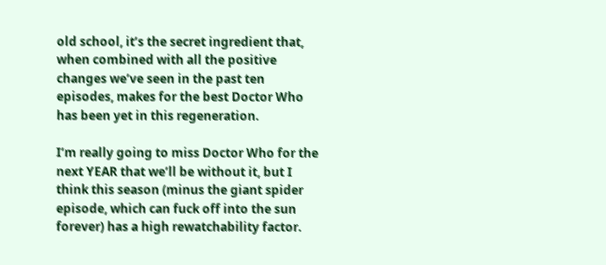old school, it’s the secret ingredient that, when combined with all the positive changes we’ve seen in the past ten episodes, makes for the best Doctor Who has been yet in this regeneration.

I’m really going to miss Doctor Who for the next YEAR that we’ll be without it, but I think this season (minus the giant spider episode, which can fuck off into the sun forever) has a high rewatchability factor.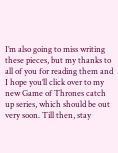I’m also going to miss writing these pieces, but my thanks to all of you for reading them and I hope you’ll click over to my new Game of Thrones catch up series, which should be out very soon. Till then, stay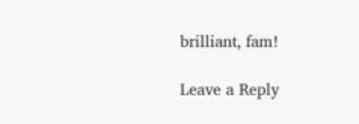brilliant, fam!

Leave a Reply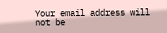Your email address will not be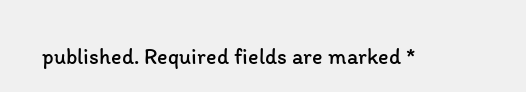published. Required fields are marked *